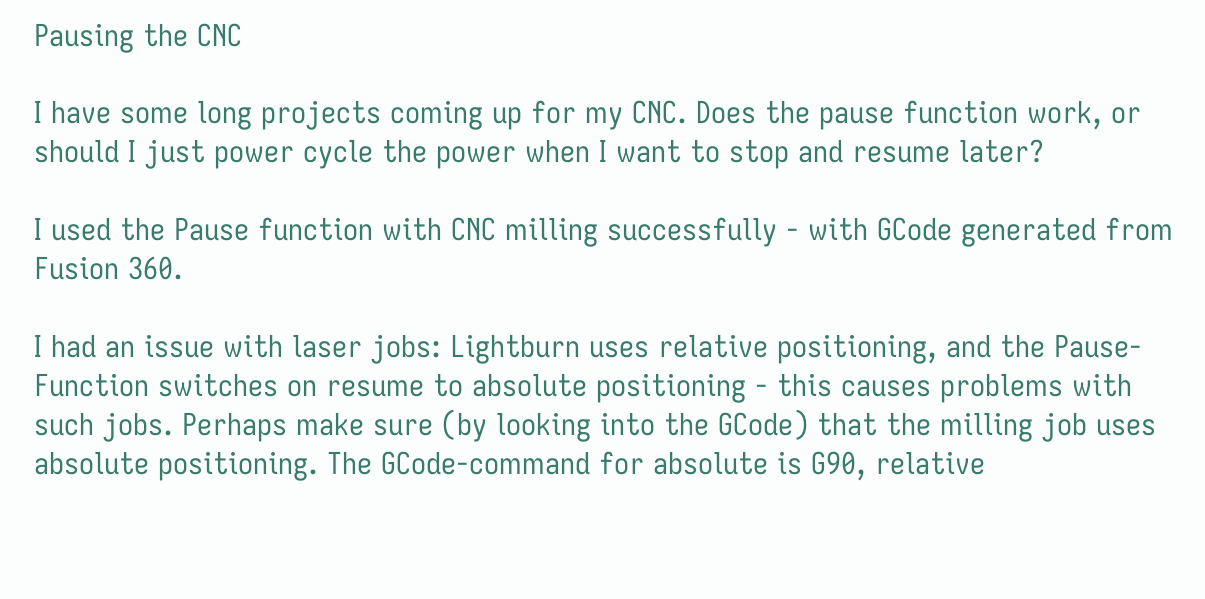Pausing the CNC

I have some long projects coming up for my CNC. Does the pause function work, or should I just power cycle the power when I want to stop and resume later?

I used the Pause function with CNC milling successfully - with GCode generated from Fusion 360.

I had an issue with laser jobs: Lightburn uses relative positioning, and the Pause-Function switches on resume to absolute positioning - this causes problems with such jobs. Perhaps make sure (by looking into the GCode) that the milling job uses absolute positioning. The GCode-command for absolute is G90, relative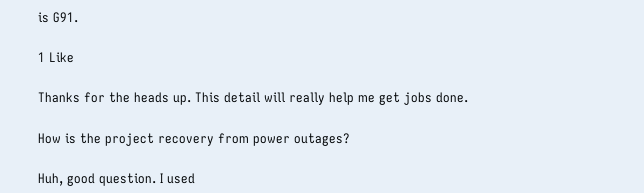is G91.

1 Like

Thanks for the heads up. This detail will really help me get jobs done.

How is the project recovery from power outages?

Huh, good question. I used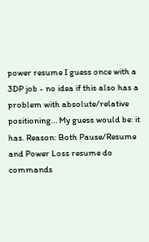power resume I guess once with a 3DP job - no idea if this also has a problem with absolute/relative positioning… My guess would be: it has. Reason: Both Pause/Resume and Power Loss resume do commands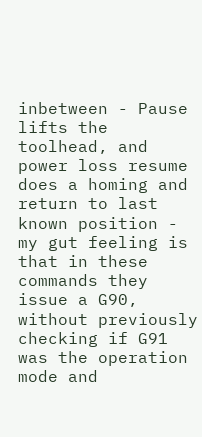inbetween - Pause lifts the toolhead, and power loss resume does a homing and return to last known position - my gut feeling is that in these commands they issue a G90, without previously checking if G91 was the operation mode and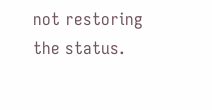not restoring the status.